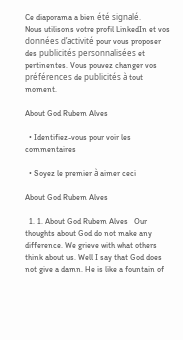Ce diaporama a bien été signalé.
Nous utilisons votre profil LinkedIn et vos données d’activité pour vous proposer des publicités personnalisées et pertinentes. Vous pouvez changer vos préférences de publicités à tout moment.

About God Rubem Alves

  • Identifiez-vous pour voir les commentaires

  • Soyez le premier à aimer ceci

About God Rubem Alves

  1. 1. About God Rubem Alves   Our thoughts about God do not make any difference. We grieve with what others think about us. Well I say that God does not give a damn. He is like a fountain of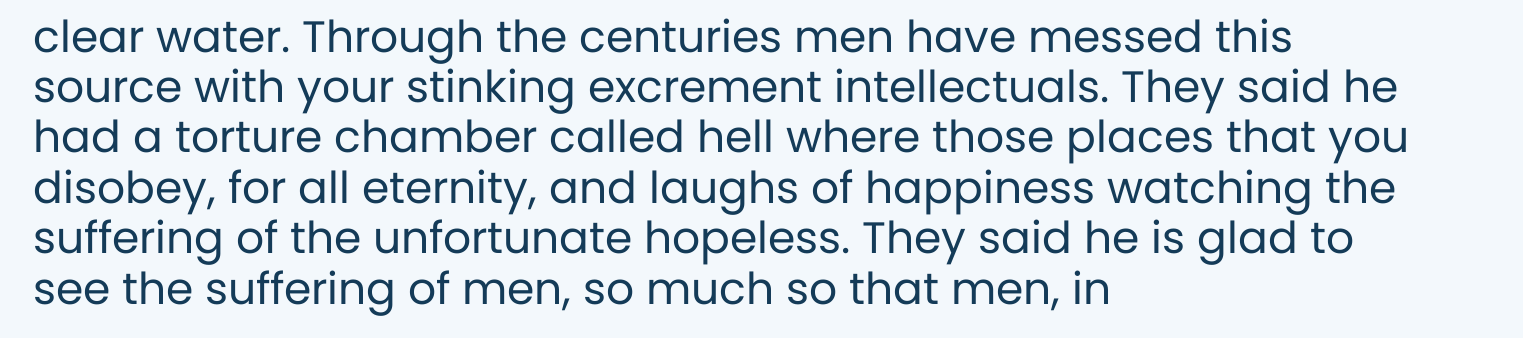clear water. Through the centuries men have messed this source with your stinking excrement intellectuals. They said he had a torture chamber called hell where those places that you disobey, for all eternity, and laughs of happiness watching the suffering of the unfortunate hopeless. They said he is glad to see the suffering of men, so much so that men, in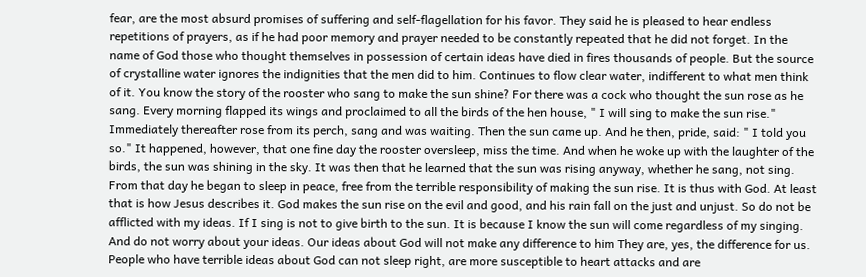fear, are the most absurd promises of suffering and self-flagellation for his favor. They said he is pleased to hear endless repetitions of prayers, as if he had poor memory and prayer needed to be constantly repeated that he did not forget. In the name of God those who thought themselves in possession of certain ideas have died in fires thousands of people. But the source of crystalline water ignores the indignities that the men did to him. Continues to flow clear water, indifferent to what men think of it. You know the story of the rooster who sang to make the sun shine? For there was a cock who thought the sun rose as he sang. Every morning flapped its wings and proclaimed to all the birds of the hen house, " I will sing to make the sun rise." Immediately thereafter rose from its perch, sang and was waiting. Then the sun came up. And he then, pride, said: " I told you so." It happened, however, that one fine day the rooster oversleep, miss the time. And when he woke up with the laughter of the birds, the sun was shining in the sky. It was then that he learned that the sun was rising anyway, whether he sang, not sing. From that day he began to sleep in peace, free from the terrible responsibility of making the sun rise. It is thus with God. At least that is how Jesus describes it. God makes the sun rise on the evil and good, and his rain fall on the just and unjust. So do not be afflicted with my ideas. If I sing is not to give birth to the sun. It is because I know the sun will come regardless of my singing. And do not worry about your ideas. Our ideas about God will not make any difference to him They are, yes, the difference for us. People who have terrible ideas about God can not sleep right, are more susceptible to heart attacks and are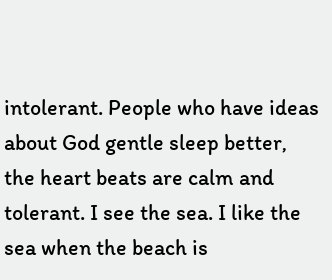intolerant. People who have ideas about God gentle sleep better, the heart beats are calm and tolerant. I see the sea. I like the sea when the beach is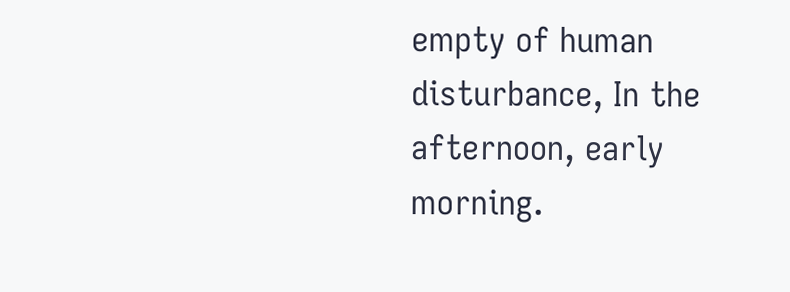empty of human disturbance, In the afternoon, early morning.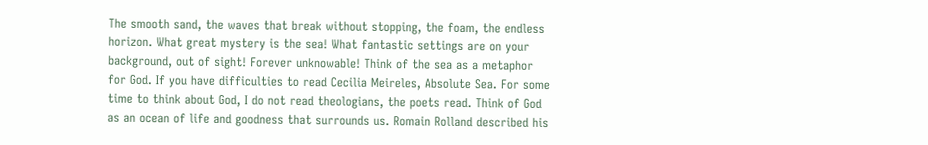The smooth sand, the waves that break without stopping, the foam, the endless horizon. What great mystery is the sea! What fantastic settings are on your background, out of sight! Forever unknowable! Think of the sea as a metaphor for God. If you have difficulties to read Cecilia Meireles, Absolute Sea. For some time to think about God, I do not read theologians, the poets read. Think of God as an ocean of life and goodness that surrounds us. Romain Rolland described his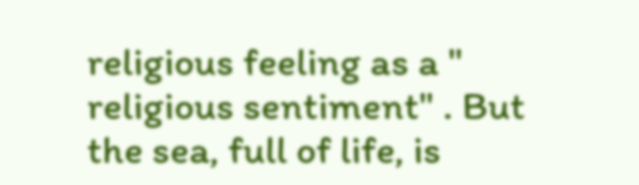religious feeling as a " religious sentiment" . But the sea, full of life, is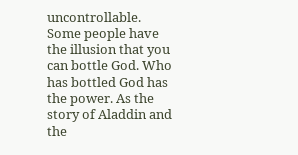uncontrollable. Some people have the illusion that you can bottle God. Who has bottled God has the power. As the story of Aladdin and the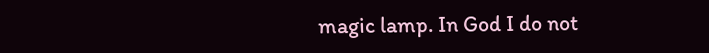magic lamp. In God I do not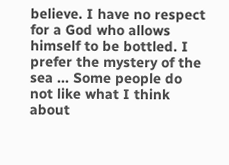believe. I have no respect for a God who allows himself to be bottled. I prefer the mystery of the sea ... Some people do not like what I think about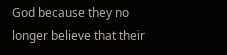God because they no longer believe that their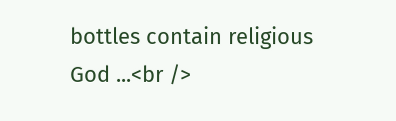bottles contain religious God ...<br />